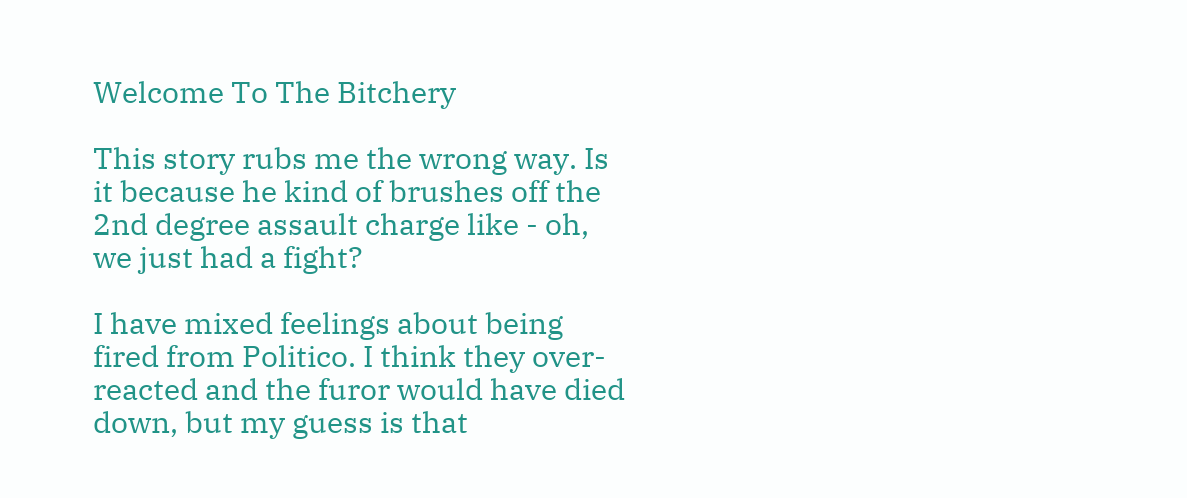Welcome To The Bitchery

This story rubs me the wrong way. Is it because he kind of brushes off the 2nd degree assault charge like - oh, we just had a fight?

I have mixed feelings about being fired from Politico. I think they over-reacted and the furor would have died down, but my guess is that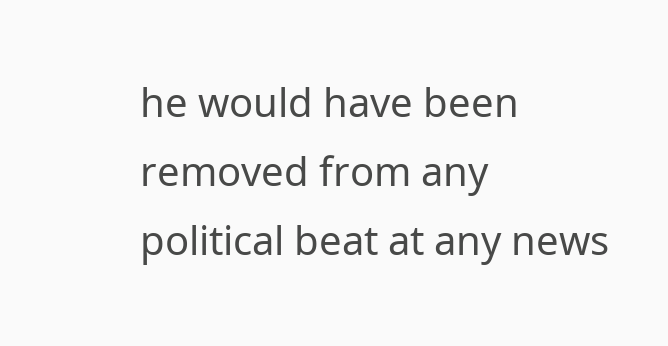he would have been removed from any political beat at any news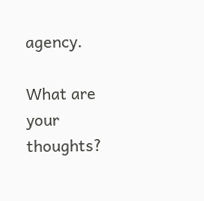agency.

What are your thoughts?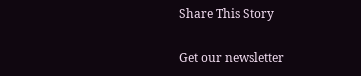Share This Story

Get our newsletter